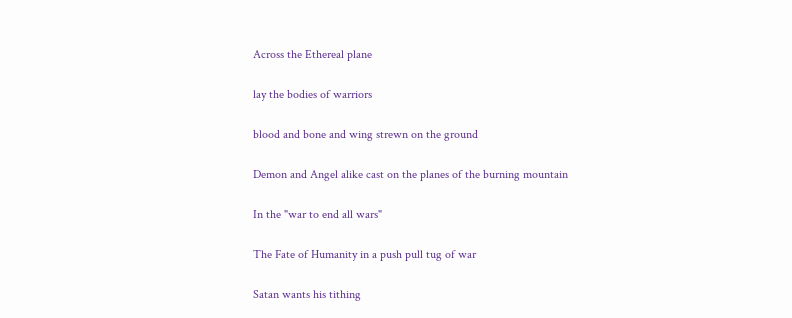Across the Ethereal plane

lay the bodies of warriors

blood and bone and wing strewn on the ground

Demon and Angel alike cast on the planes of the burning mountain

In the "war to end all wars"

The Fate of Humanity in a push pull tug of war

Satan wants his tithing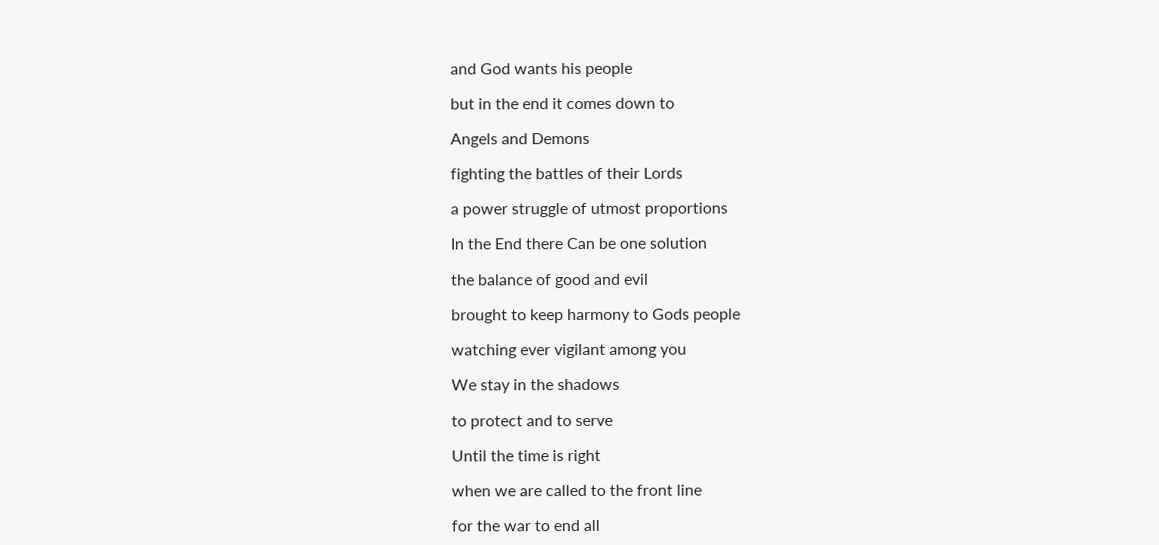and God wants his people

but in the end it comes down to

Angels and Demons

fighting the battles of their Lords

a power struggle of utmost proportions

In the End there Can be one solution

the balance of good and evil

brought to keep harmony to Gods people

watching ever vigilant among you

We stay in the shadows

to protect and to serve

Until the time is right

when we are called to the front line

for the war to end all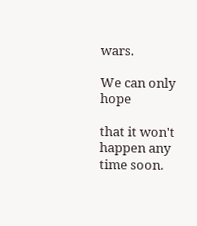wars.

We can only hope

that it won't happen any time soon.